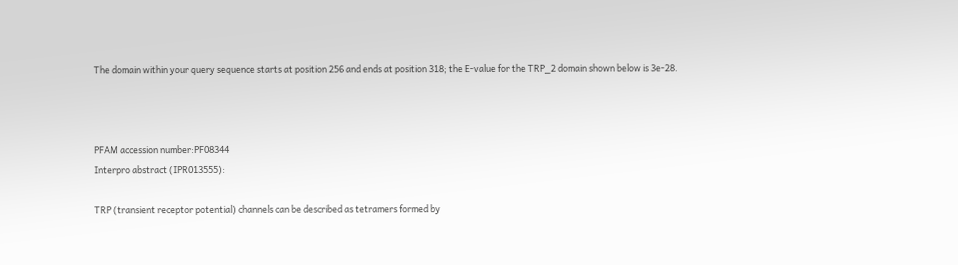The domain within your query sequence starts at position 256 and ends at position 318; the E-value for the TRP_2 domain shown below is 3e-28.



PFAM accession number:PF08344
Interpro abstract (IPR013555):

TRP (transient receptor potential) channels can be described as tetramers formed by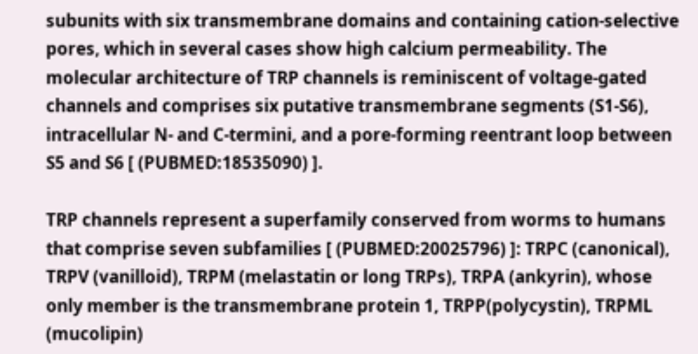subunits with six transmembrane domains and containing cation-selective pores, which in several cases show high calcium permeability. The molecular architecture of TRP channels is reminiscent of voltage-gated channels and comprises six putative transmembrane segments (S1-S6), intracellular N- and C-termini, and a pore-forming reentrant loop between S5 and S6 [ (PUBMED:18535090) ].

TRP channels represent a superfamily conserved from worms to humans that comprise seven subfamilies [ (PUBMED:20025796) ]: TRPC (canonical), TRPV (vanilloid), TRPM (melastatin or long TRPs), TRPA (ankyrin), whose only member is the transmembrane protein 1, TRPP(polycystin), TRPML (mucolipin)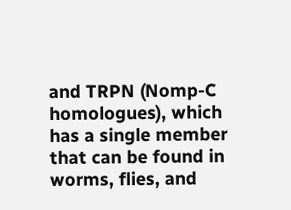and TRPN (Nomp-C homologues), which has a single member that can be found in worms, flies, and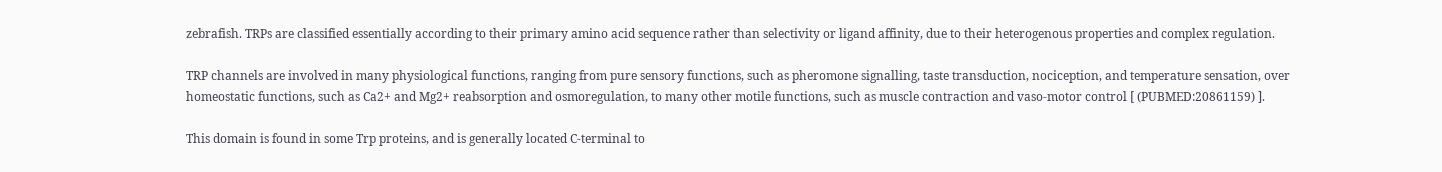zebrafish. TRPs are classified essentially according to their primary amino acid sequence rather than selectivity or ligand affinity, due to their heterogenous properties and complex regulation.

TRP channels are involved in many physiological functions, ranging from pure sensory functions, such as pheromone signalling, taste transduction, nociception, and temperature sensation, over homeostatic functions, such as Ca2+ and Mg2+ reabsorption and osmoregulation, to many other motile functions, such as muscle contraction and vaso-motor control [ (PUBMED:20861159) ].

This domain is found in some Trp proteins, and is generally located C-terminal to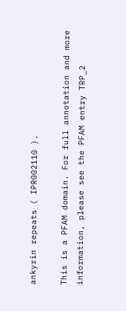ankyrin repeats ( IPR002110 ).

This is a PFAM domain. For full annotation and more information, please see the PFAM entry TRP_2